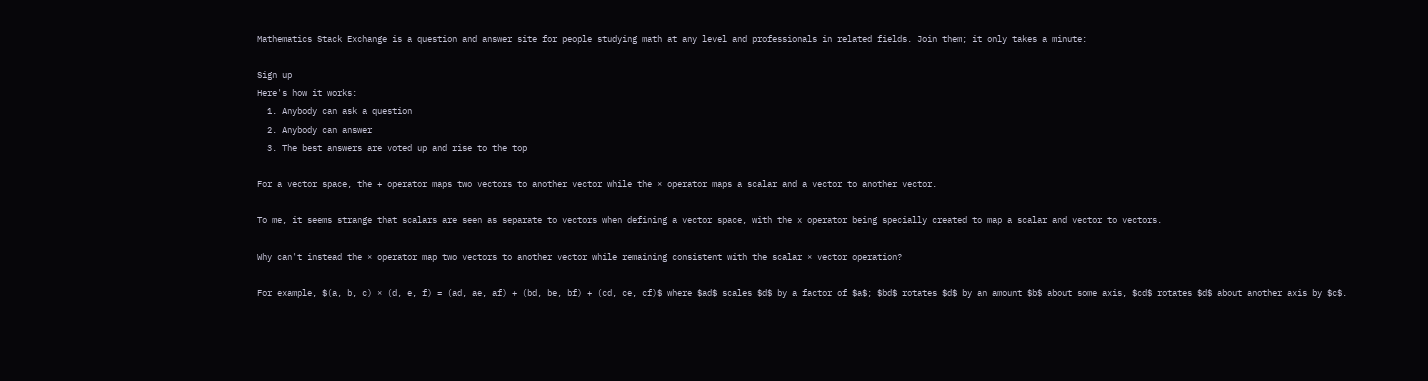Mathematics Stack Exchange is a question and answer site for people studying math at any level and professionals in related fields. Join them; it only takes a minute:

Sign up
Here's how it works:
  1. Anybody can ask a question
  2. Anybody can answer
  3. The best answers are voted up and rise to the top

For a vector space, the + operator maps two vectors to another vector while the × operator maps a scalar and a vector to another vector.

To me, it seems strange that scalars are seen as separate to vectors when defining a vector space, with the x operator being specially created to map a scalar and vector to vectors.

Why can't instead the × operator map two vectors to another vector while remaining consistent with the scalar × vector operation?

For example, $(a, b, c) × (d, e, f) = (ad, ae, af) + (bd, be, bf) + (cd, ce, cf)$ where $ad$ scales $d$ by a factor of $a$; $bd$ rotates $d$ by an amount $b$ about some axis, $cd$ rotates $d$ about another axis by $c$.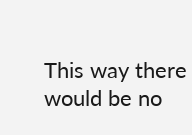This way there would be no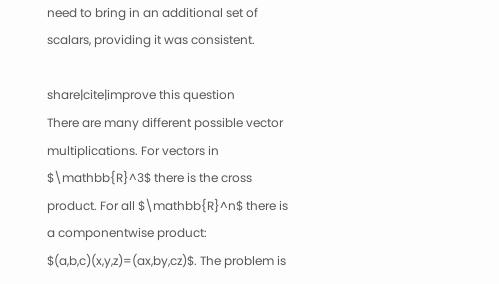need to bring in an additional set of scalars, providing it was consistent.

share|cite|improve this question
There are many different possible vector multiplications. For vectors in $\mathbb{R}^3$ there is the cross product. For all $\mathbb{R}^n$ there is a componentwise product: $(a,b,c)(x,y,z)=(ax,by,cz)$. The problem is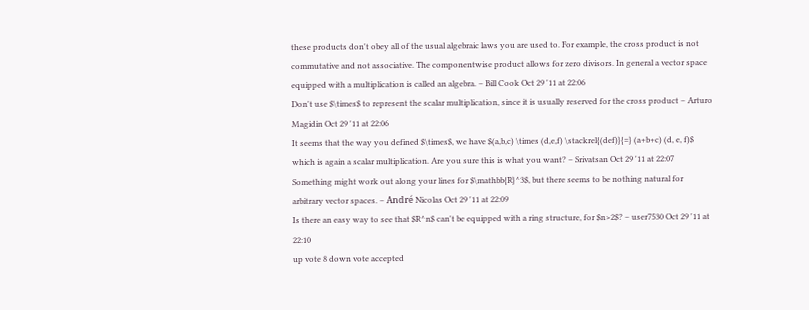these products don't obey all of the usual algebraic laws you are used to. For example, the cross product is not commutative and not associative. The componentwise product allows for zero divisors. In general a vector space equipped with a multiplication is called an algebra. – Bill Cook Oct 29 '11 at 22:06
Don't use $\times$ to represent the scalar multiplication, since it is usually reserved for the cross product – Arturo Magidin Oct 29 '11 at 22:06
It seems that the way you defined $\times$, we have $(a,b,c) \times (d,e,f) \stackrel{(def)}{=} (a+b+c) (d, e, f)$ which is again a scalar multiplication. Are you sure this is what you want? – Srivatsan Oct 29 '11 at 22:07
Something might work out along your lines for $\mathbb{R}^3$, but there seems to be nothing natural for arbitrary vector spaces. – André Nicolas Oct 29 '11 at 22:09
Is there an easy way to see that $R^n$ can't be equipped with a ring structure, for $n>2$? – user7530 Oct 29 '11 at 22:10
up vote 8 down vote accepted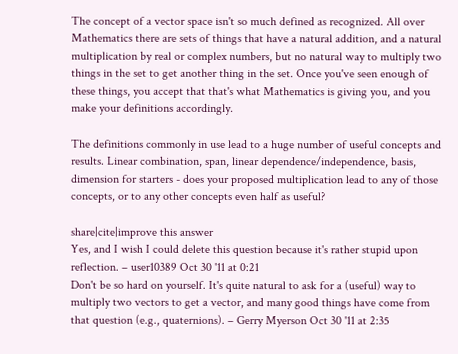The concept of a vector space isn't so much defined as recognized. All over Mathematics there are sets of things that have a natural addition, and a natural multiplication by real or complex numbers, but no natural way to multiply two things in the set to get another thing in the set. Once you've seen enough of these things, you accept that that's what Mathematics is giving you, and you make your definitions accordingly.

The definitions commonly in use lead to a huge number of useful concepts and results. Linear combination, span, linear dependence/independence, basis, dimension for starters - does your proposed multiplication lead to any of those concepts, or to any other concepts even half as useful?

share|cite|improve this answer
Yes, and I wish I could delete this question because it's rather stupid upon reflection. – user10389 Oct 30 '11 at 0:21
Don't be so hard on yourself. It's quite natural to ask for a (useful) way to multiply two vectors to get a vector, and many good things have come from that question (e.g., quaternions). – Gerry Myerson Oct 30 '11 at 2:35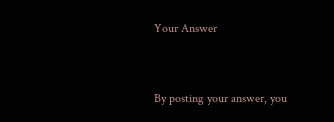Your Answer


By posting your answer, you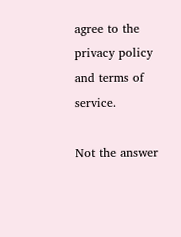agree to the privacy policy and terms of service.

Not the answer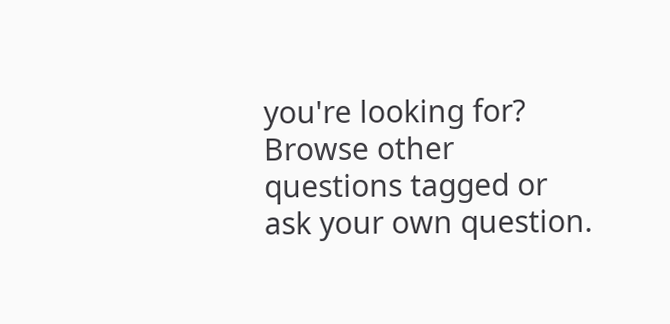you're looking for? Browse other questions tagged or ask your own question.